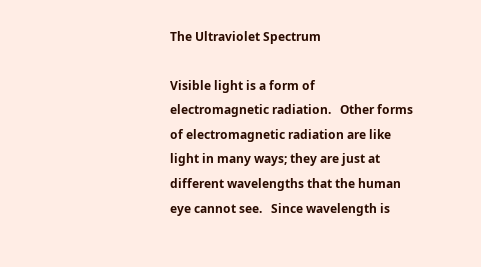The Ultraviolet Spectrum

Visible light is a form of electromagnetic radiation.   Other forms of electromagnetic radiation are like light in many ways; they are just at different wavelengths that the human eye cannot see.   Since wavelength is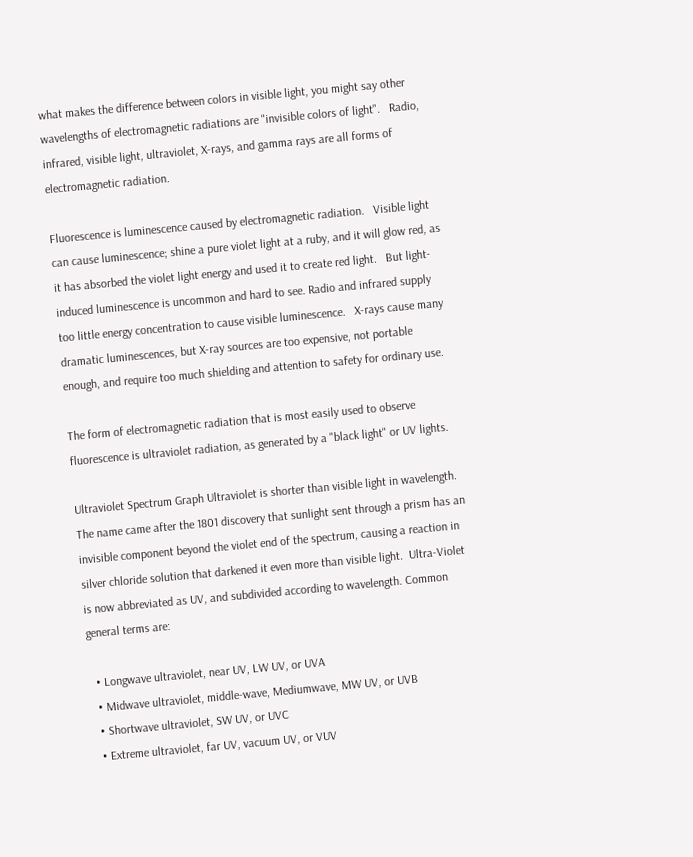what makes the difference between colors in visible light, you might say other wavelengths of electromagnetic radiations are "invisible colors of light".   Radio, infrared, visible light, ultraviolet, X-rays, and gamma rays are all forms of electromagnetic radiation.

Fluorescence is luminescence caused by electromagnetic radiation.   Visible light can cause luminescence; shine a pure violet light at a ruby, and it will glow red, as it has absorbed the violet light energy and used it to create red light.   But light-induced luminescence is uncommon and hard to see. Radio and infrared supply too little energy concentration to cause visible luminescence.   X-rays cause many dramatic luminescences, but X-ray sources are too expensive, not portable enough, and require too much shielding and attention to safety for ordinary use.

The form of electromagnetic radiation that is most easily used to observe fluorescence is ultraviolet radiation, as generated by a "black light" or UV lights.

Ultraviolet Spectrum Graph Ultraviolet is shorter than visible light in wavelength. The name came after the 1801 discovery that sunlight sent through a prism has an invisible component beyond the violet end of the spectrum, causing a reaction in silver chloride solution that darkened it even more than visible light.  Ultra-Violet is now abbreviated as UV, and subdivided according to wavelength. Common general terms are:

  • Longwave ultraviolet, near UV, LW UV, or UVA
  • Midwave ultraviolet, middle-wave, Mediumwave, MW UV, or UVB
  • Shortwave ultraviolet, SW UV, or UVC
  • Extreme ultraviolet, far UV, vacuum UV, or VUV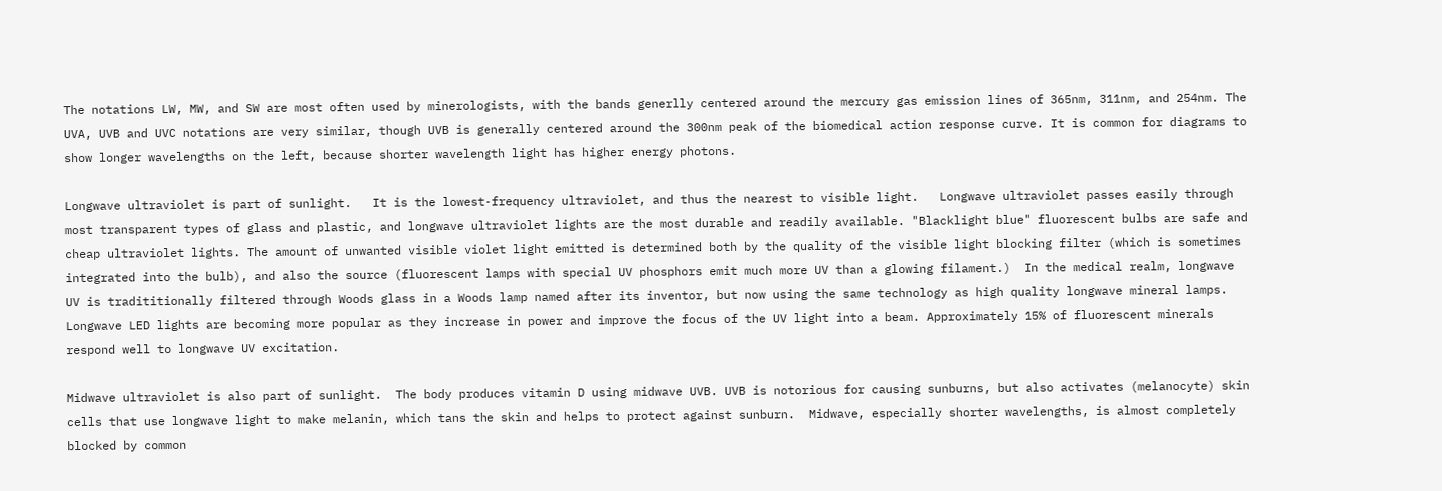The notations LW, MW, and SW are most often used by minerologists, with the bands generlly centered around the mercury gas emission lines of 365nm, 311nm, and 254nm. The UVA, UVB and UVC notations are very similar, though UVB is generally centered around the 300nm peak of the biomedical action response curve. It is common for diagrams to show longer wavelengths on the left, because shorter wavelength light has higher energy photons.

Longwave ultraviolet is part of sunlight.   It is the lowest-frequency ultraviolet, and thus the nearest to visible light.   Longwave ultraviolet passes easily through most transparent types of glass and plastic, and longwave ultraviolet lights are the most durable and readily available. "Blacklight blue" fluorescent bulbs are safe and cheap ultraviolet lights. The amount of unwanted visible violet light emitted is determined both by the quality of the visible light blocking filter (which is sometimes integrated into the bulb), and also the source (fluorescent lamps with special UV phosphors emit much more UV than a glowing filament.)  In the medical realm, longwave UV is tradititionally filtered through Woods glass in a Woods lamp named after its inventor, but now using the same technology as high quality longwave mineral lamps. Longwave LED lights are becoming more popular as they increase in power and improve the focus of the UV light into a beam. Approximately 15% of fluorescent minerals respond well to longwave UV excitation.

Midwave ultraviolet is also part of sunlight.  The body produces vitamin D using midwave UVB. UVB is notorious for causing sunburns, but also activates (melanocyte) skin cells that use longwave light to make melanin, which tans the skin and helps to protect against sunburn.  Midwave, especially shorter wavelengths, is almost completely blocked by common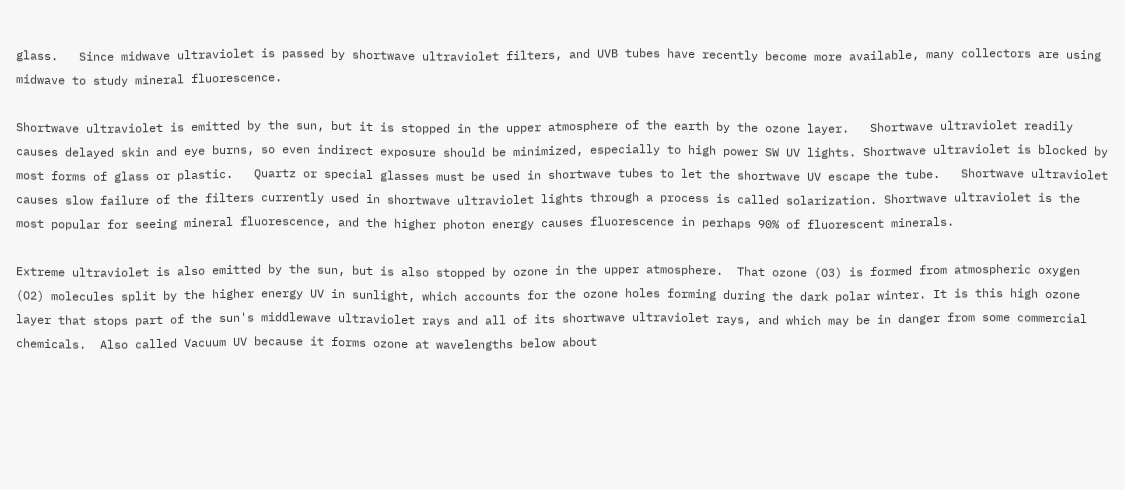glass.   Since midwave ultraviolet is passed by shortwave ultraviolet filters, and UVB tubes have recently become more available, many collectors are using midwave to study mineral fluorescence.

Shortwave ultraviolet is emitted by the sun, but it is stopped in the upper atmosphere of the earth by the ozone layer.   Shortwave ultraviolet readily causes delayed skin and eye burns, so even indirect exposure should be minimized, especially to high power SW UV lights. Shortwave ultraviolet is blocked by most forms of glass or plastic.   Quartz or special glasses must be used in shortwave tubes to let the shortwave UV escape the tube.   Shortwave ultraviolet causes slow failure of the filters currently used in shortwave ultraviolet lights through a process is called solarization. Shortwave ultraviolet is the most popular for seeing mineral fluorescence, and the higher photon energy causes fluorescence in perhaps 90% of fluorescent minerals.

Extreme ultraviolet is also emitted by the sun, but is also stopped by ozone in the upper atmosphere.  That ozone (O3) is formed from atmospheric oxygen (O2) molecules split by the higher energy UV in sunlight, which accounts for the ozone holes forming during the dark polar winter. It is this high ozone layer that stops part of the sun's middlewave ultraviolet rays and all of its shortwave ultraviolet rays, and which may be in danger from some commercial chemicals.  Also called Vacuum UV because it forms ozone at wavelengths below about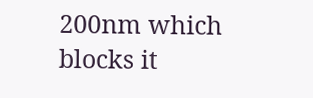200nm which blocks it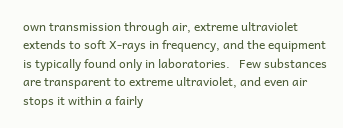own transmission through air, extreme ultraviolet extends to soft X-rays in frequency, and the equipment is typically found only in laboratories.   Few substances are transparent to extreme ultraviolet, and even air stops it within a fairly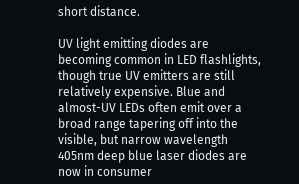short distance.

UV light emitting diodes are becoming common in LED flashlights, though true UV emitters are still relatively expensive. Blue and almost-UV LEDs often emit over a broad range tapering off into the visible, but narrow wavelength 405nm deep blue laser diodes are now in consumer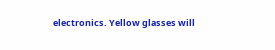electronics. Yellow glasses will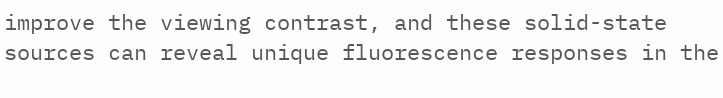improve the viewing contrast, and these solid-state sources can reveal unique fluorescence responses in the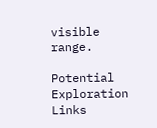visible range.

Potential Exploration Links